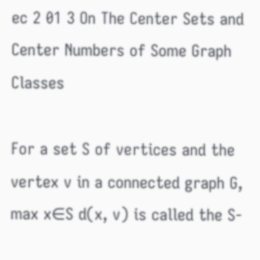ec 2 01 3 On The Center Sets and Center Numbers of Some Graph Classes

For a set S of vertices and the vertex v in a connected graph G, max x∈S d(x, v) is called the S-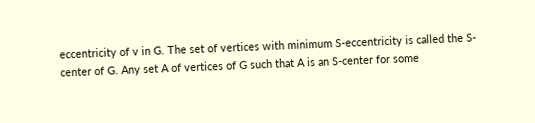eccentricity of v in G. The set of vertices with minimum S-eccentricity is called the S-center of G. Any set A of vertices of G such that A is an S-center for some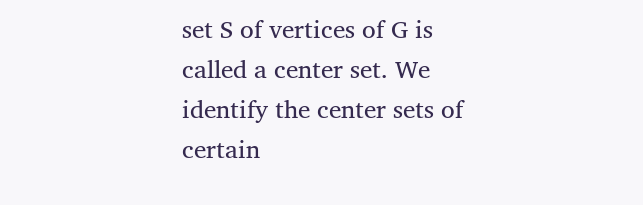set S of vertices of G is called a center set. We identify the center sets of certain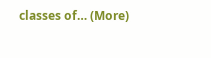classes of… (More)